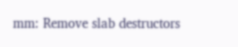mm: Remove slab destructors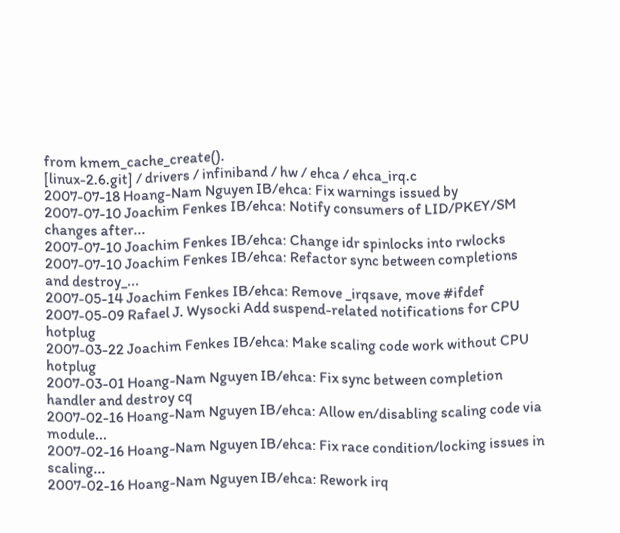from kmem_cache_create().
[linux-2.6.git] / drivers / infiniband / hw / ehca / ehca_irq.c
2007-07-18 Hoang-Nam Nguyen IB/ehca: Fix warnings issued by
2007-07-10 Joachim Fenkes IB/ehca: Notify consumers of LID/PKEY/SM changes after...
2007-07-10 Joachim Fenkes IB/ehca: Change idr spinlocks into rwlocks
2007-07-10 Joachim Fenkes IB/ehca: Refactor sync between completions and destroy_...
2007-05-14 Joachim Fenkes IB/ehca: Remove _irqsave, move #ifdef
2007-05-09 Rafael J. Wysocki Add suspend-related notifications for CPU hotplug
2007-03-22 Joachim Fenkes IB/ehca: Make scaling code work without CPU hotplug
2007-03-01 Hoang-Nam Nguyen IB/ehca: Fix sync between completion handler and destroy cq
2007-02-16 Hoang-Nam Nguyen IB/ehca: Allow en/disabling scaling code via module...
2007-02-16 Hoang-Nam Nguyen IB/ehca: Fix race condition/locking issues in scaling...
2007-02-16 Hoang-Nam Nguyen IB/ehca: Rework irq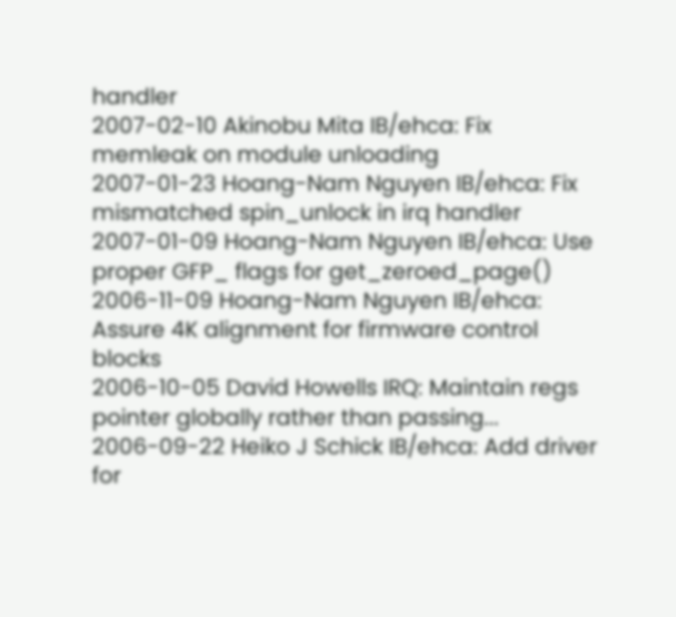handler
2007-02-10 Akinobu Mita IB/ehca: Fix memleak on module unloading
2007-01-23 Hoang-Nam Nguyen IB/ehca: Fix mismatched spin_unlock in irq handler
2007-01-09 Hoang-Nam Nguyen IB/ehca: Use proper GFP_ flags for get_zeroed_page()
2006-11-09 Hoang-Nam Nguyen IB/ehca: Assure 4K alignment for firmware control blocks
2006-10-05 David Howells IRQ: Maintain regs pointer globally rather than passing...
2006-09-22 Heiko J Schick IB/ehca: Add driver for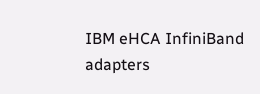IBM eHCA InfiniBand adapters